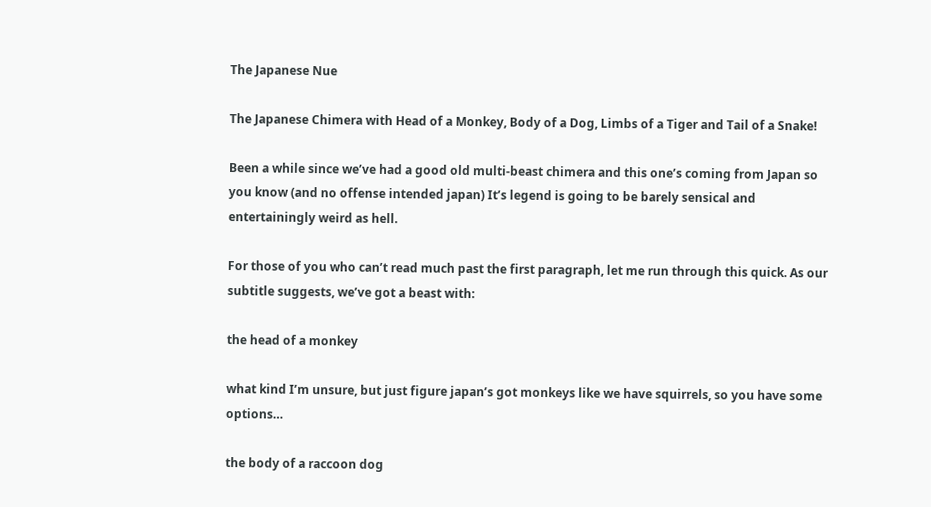The Japanese Nue

The Japanese Chimera with Head of a Monkey, Body of a Dog, Limbs of a Tiger and Tail of a Snake!

Been a while since we’ve had a good old multi-beast chimera and this one’s coming from Japan so you know (and no offense intended japan) It’s legend is going to be barely sensical and entertainingly weird as hell.

For those of you who can’t read much past the first paragraph, let me run through this quick. As our subtitle suggests, we’ve got a beast with:

the head of a monkey

what kind I’m unsure, but just figure japan’s got monkeys like we have squirrels, so you have some options…

the body of a raccoon dog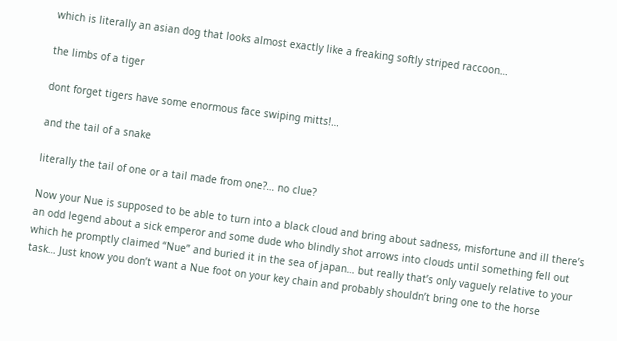which is literally an asian dog that looks almost exactly like a freaking softly striped raccoon…

the limbs of a tiger

dont forget tigers have some enormous face swiping mitts!…

and the tail of a snake

literally the tail of one or a tail made from one?… no clue?

Now your Nue is supposed to be able to turn into a black cloud and bring about sadness, misfortune and ill there’s an odd legend about a sick emperor and some dude who blindly shot arrows into clouds until something fell out which he promptly claimed “Nue” and buried it in the sea of japan… but really that’s only vaguely relative to your task… Just know you don’t want a Nue foot on your key chain and probably shouldn’t bring one to the horse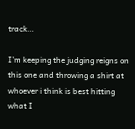track…

I’m keeping the judging reigns on this one and throwing a shirt at whoever i think is best hitting what I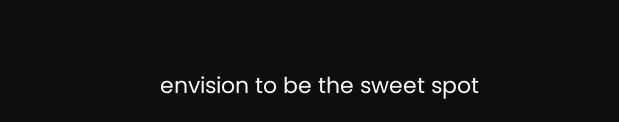envision to be the sweet spot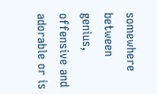somewhere between genius, offensive and adorable or is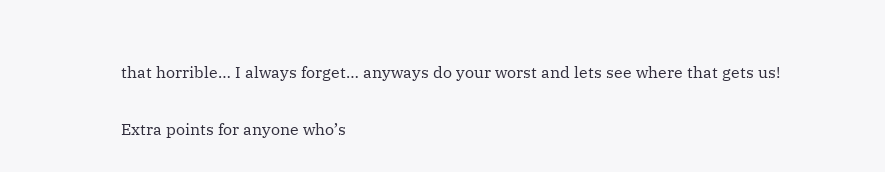that horrible… I always forget… anyways do your worst and lets see where that gets us!

Extra points for anyone who’s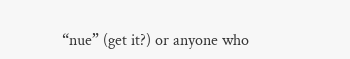“nue” (get it?) or anyone who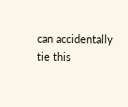can accidentally tie this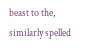beast to the, similarly spelled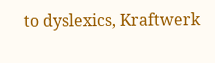to dyslexics, Kraftwerk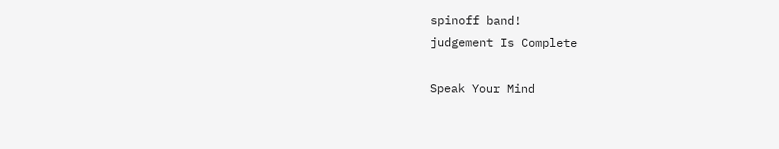spinoff band!
judgement Is Complete

Speak Your Mind